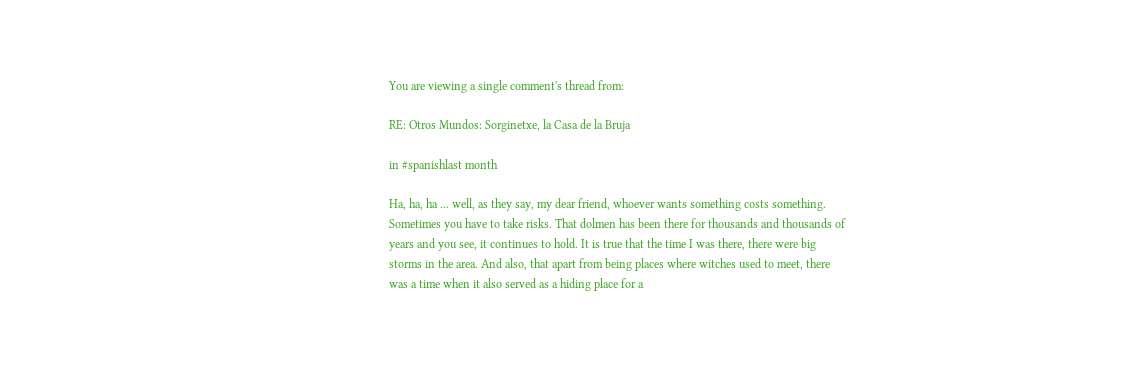You are viewing a single comment's thread from:

RE: Otros Mundos: Sorginetxe, la Casa de la Bruja

in #spanishlast month

Ha, ha, ha ... well, as they say, my dear friend, whoever wants something costs something. Sometimes you have to take risks. That dolmen has been there for thousands and thousands of years and you see, it continues to hold. It is true that the time I was there, there were big storms in the area. And also, that apart from being places where witches used to meet, there was a time when it also served as a hiding place for a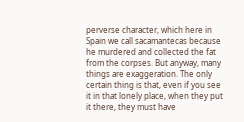perverse character, which here in Spain we call sacamantecas because he murdered and collected the fat from the corpses. But anyway, many things are exaggeration. The only certain thing is that, even if you see it in that lonely place, when they put it there, they must have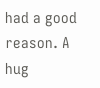had a good reason. A hug